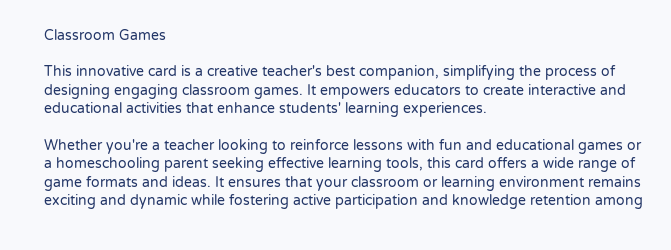Classroom Games

This innovative card is a creative teacher's best companion, simplifying the process of designing engaging classroom games. It empowers educators to create interactive and educational activities that enhance students' learning experiences.

Whether you're a teacher looking to reinforce lessons with fun and educational games or a homeschooling parent seeking effective learning tools, this card offers a wide range of game formats and ideas. It ensures that your classroom or learning environment remains exciting and dynamic while fostering active participation and knowledge retention among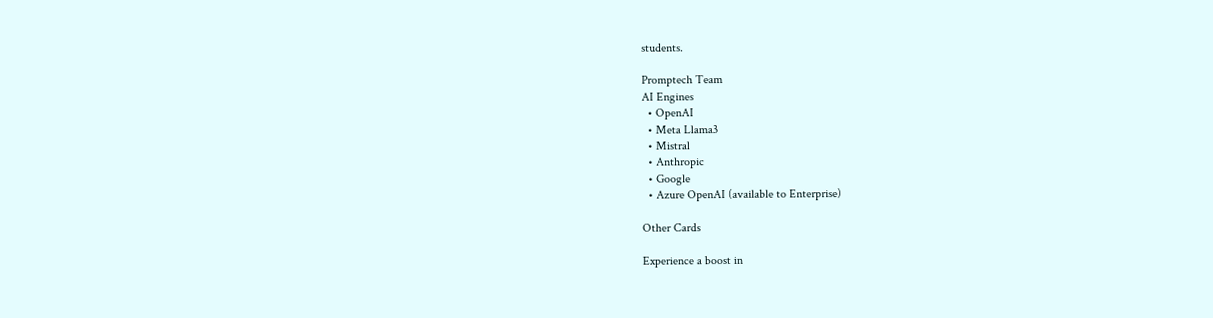students.

Promptech Team
AI Engines
  • OpenAI
  • Meta Llama3
  • Mistral
  • Anthropic
  • Google
  • Azure OpenAI (available to Enterprise)

Other Cards

Experience a boost in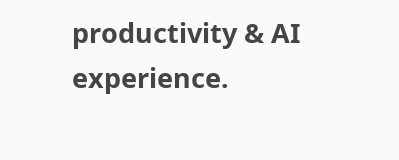productivity & AI experience.